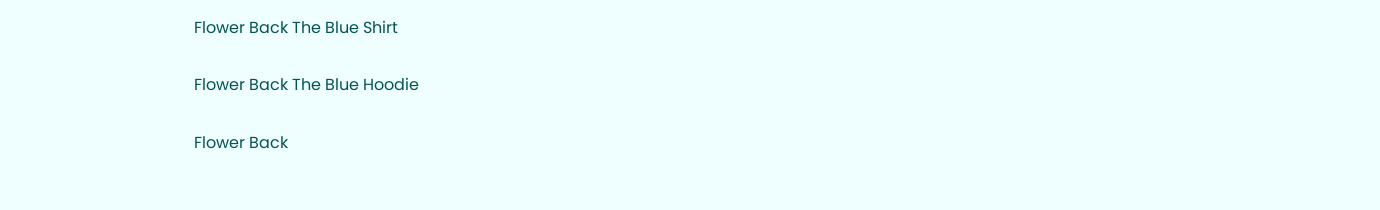Flower Back The Blue Shirt

Flower Back The Blue Hoodie

Flower Back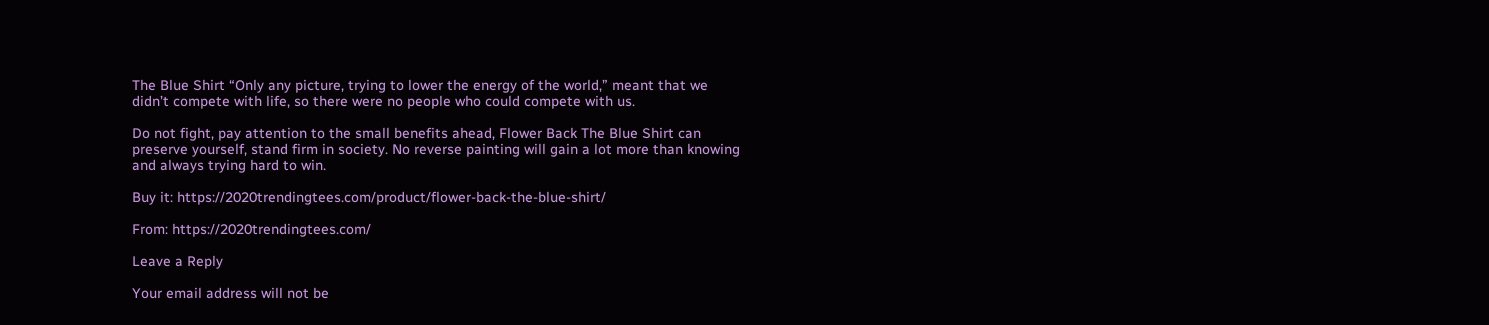The Blue Shirt “Only any picture, trying to lower the energy of the world,” meant that we didn’t compete with life, so there were no people who could compete with us.

Do not fight, pay attention to the small benefits ahead, Flower Back The Blue Shirt can preserve yourself, stand firm in society. No reverse painting will gain a lot more than knowing and always trying hard to win.

Buy it: https://2020trendingtees.com/product/flower-back-the-blue-shirt/

From: https://2020trendingtees.com/

Leave a Reply

Your email address will not be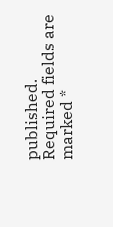published. Required fields are marked *